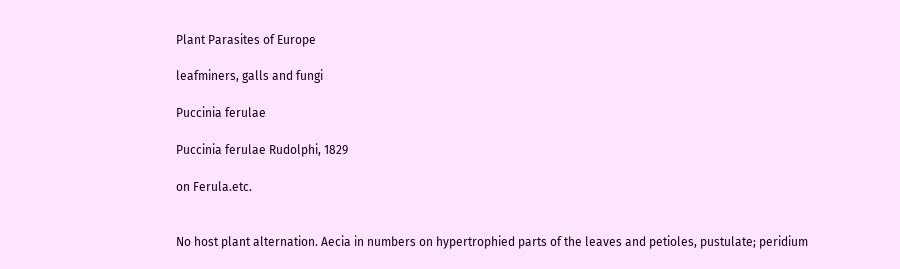Plant Parasites of Europe

leafminers, galls and fungi

Puccinia ferulae

Puccinia ferulae Rudolphi, 1829

on Ferula.etc.


No host plant alternation. Aecia in numbers on hypertrophied parts of the leaves and petioles, pustulate; peridium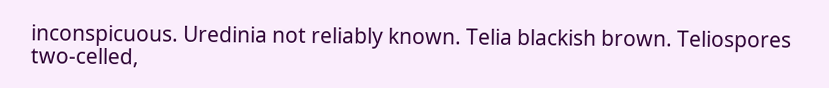inconspicuous. Uredinia not reliably known. Telia blackish brown. Teliospores two-celled,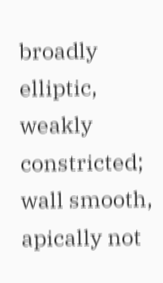broadly elliptic, weakly constricted; wall smooth, apically not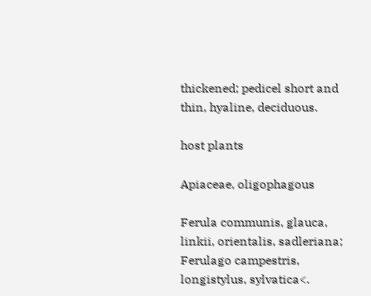thickened; pedicel short and thin, hyaline, deciduous.

host plants

Apiaceae, oligophagous

Ferula communis, glauca, linkii, orientalis, sadleriana; Ferulago campestris, longistylus, sylvatica<.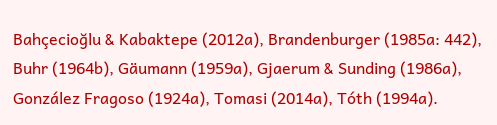Bahçecioğlu & Kabaktepe (2012a), Brandenburger (1985a: 442), Buhr (1964b), Gäumann (1959a), Gjaerum & Sunding (1986a), González Fragoso (1924a), Tomasi (2014a), Tóth (1994a).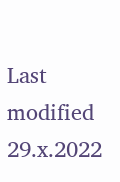Last modified 29.x.2022